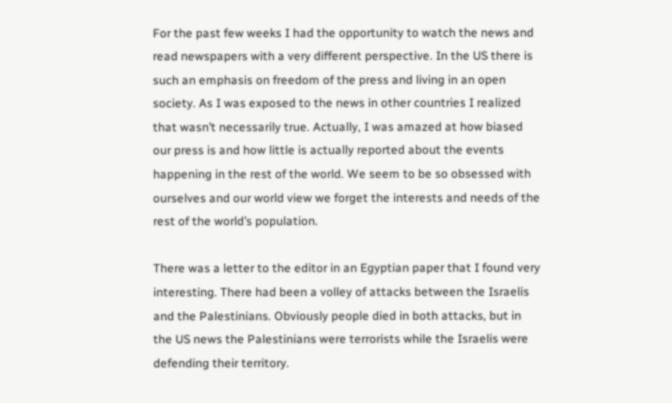For the past few weeks I had the opportunity to watch the news and read newspapers with a very different perspective. In the US there is such an emphasis on freedom of the press and living in an open society. As I was exposed to the news in other countries I realized that wasn’t necessarily true. Actually, I was amazed at how biased our press is and how little is actually reported about the events happening in the rest of the world. We seem to be so obsessed with ourselves and our world view we forget the interests and needs of the rest of the world’s population.

There was a letter to the editor in an Egyptian paper that I found very interesting. There had been a volley of attacks between the Israelis and the Palestinians. Obviously people died in both attacks, but in the US news the Palestinians were terrorists while the Israelis were defending their territory.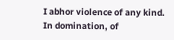I abhor violence of any kind. In domination, of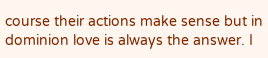course their actions make sense but in dominion love is always the answer. I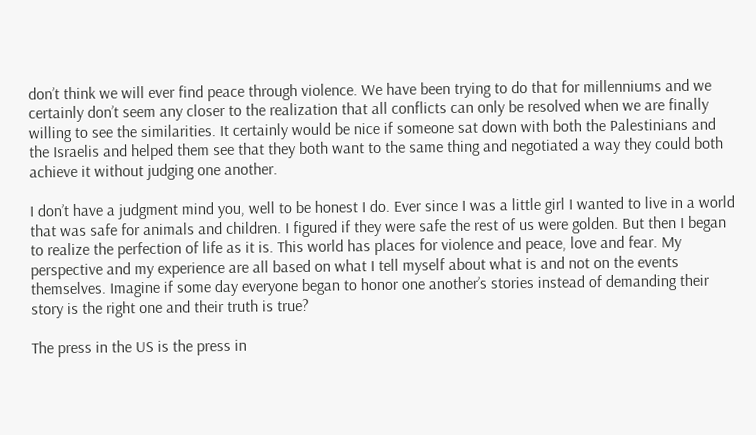don’t think we will ever find peace through violence. We have been trying to do that for millenniums and we certainly don’t seem any closer to the realization that all conflicts can only be resolved when we are finally willing to see the similarities. It certainly would be nice if someone sat down with both the Palestinians and the Israelis and helped them see that they both want to the same thing and negotiated a way they could both achieve it without judging one another.

I don’t have a judgment mind you, well to be honest I do. Ever since I was a little girl I wanted to live in a world that was safe for animals and children. I figured if they were safe the rest of us were golden. But then I began to realize the perfection of life as it is. This world has places for violence and peace, love and fear. My perspective and my experience are all based on what I tell myself about what is and not on the events themselves. Imagine if some day everyone began to honor one another’s stories instead of demanding their story is the right one and their truth is true?

The press in the US is the press in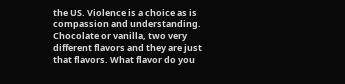the US. Violence is a choice as is compassion and understanding. Chocolate or vanilla, two very different flavors and they are just that flavors. What flavor do you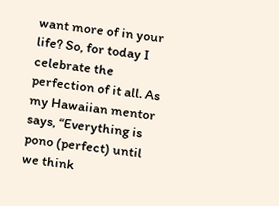want more of in your life? So, for today I celebrate the perfection of it all. As my Hawaiian mentor says, “Everything is pono (perfect) until we think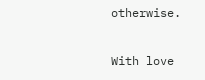otherwise.

With love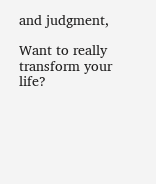and judgment,

Want to really transform your life?